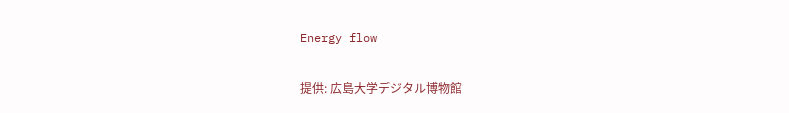Energy flow

提供: 広島大学デジタル博物館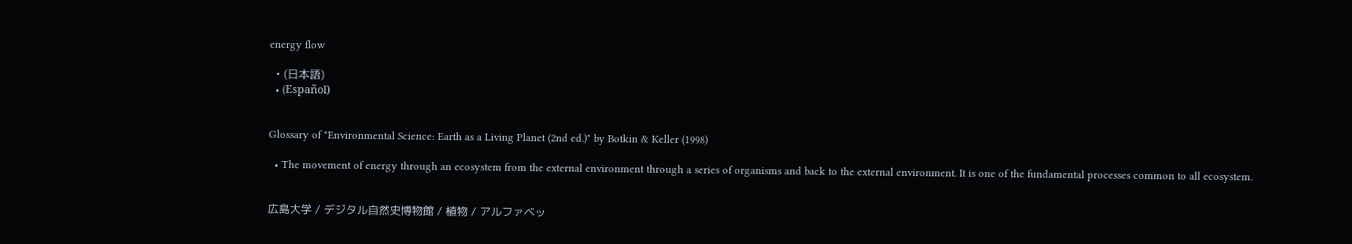energy flow

  • (日本語)
  • (Español)


Glossary of "Environmental Science: Earth as a Living Planet (2nd ed.)" by Botkin & Keller (1998)

  • The movement of energy through an ecosystem from the external environment through a series of organisms and back to the external environment. It is one of the fundamental processes common to all ecosystem.


広島大学 / デジタル自然史博物館 / 植物 / アルファベッ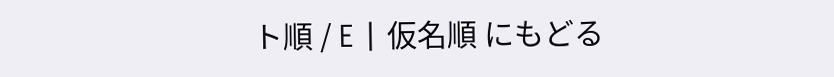ト順 / E | 仮名順 にもどる